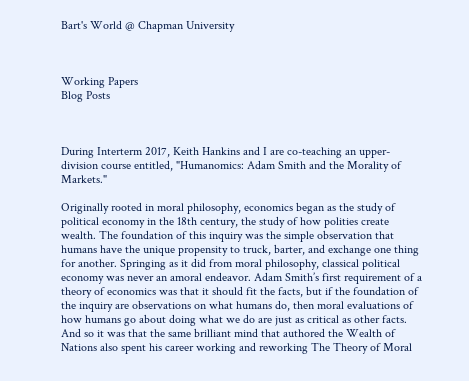Bart's World @ Chapman University



Working Papers
Blog Posts



During Interterm 2017, Keith Hankins and I are co-teaching an upper-division course entitled, "Humanomics: Adam Smith and the Morality of Markets."

Originally rooted in moral philosophy, economics began as the study of political economy in the 18th century, the study of how polities create wealth. The foundation of this inquiry was the simple observation that humans have the unique propensity to truck, barter, and exchange one thing for another. Springing as it did from moral philosophy, classical political economy was never an amoral endeavor. Adam Smith’s first requirement of a theory of economics was that it should fit the facts, but if the foundation of the inquiry are observations on what humans do, then moral evaluations of how humans go about doing what we do are just as critical as other facts. And so it was that the same brilliant mind that authored the Wealth of Nations also spent his career working and reworking The Theory of Moral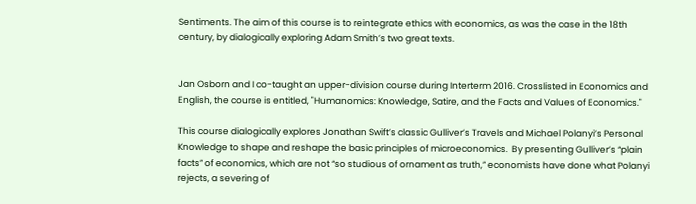Sentiments. The aim of this course is to reintegrate ethics with economics, as was the case in the 18th century, by dialogically exploring Adam Smith’s two great texts.


Jan Osborn and I co-taught an upper-division course during Interterm 2016. Crosslisted in Economics and English, the course is entitled, "Humanomics: Knowledge, Satire, and the Facts and Values of Economics."

This course dialogically explores Jonathan Swift’s classic Gulliver’s Travels and Michael Polanyi’s Personal Knowledge to shape and reshape the basic principles of microeconomics.  By presenting Gulliver’s “plain facts” of economics, which are not “so studious of ornament as truth,” economists have done what Polanyi rejects, a severing of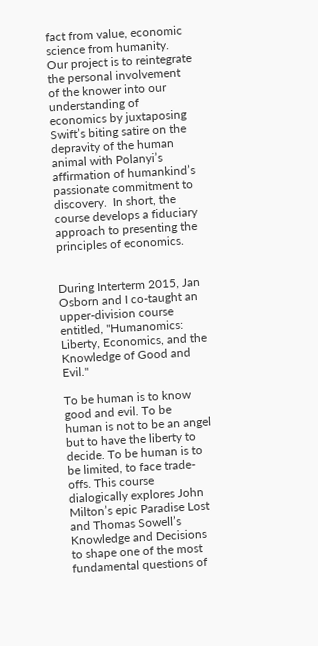fact from value, economic science from humanity.  Our project is to reintegrate the personal involvement of the knower into our understanding of economics by juxtaposing Swift’s biting satire on the depravity of the human animal with Polanyi’s affirmation of humankind’s passionate commitment to discovery.  In short, the course develops a fiduciary approach to presenting the principles of economics.


During Interterm 2015, Jan Osborn and I co-taught an upper-division course entitled, "Humanomics: Liberty, Economics, and the Knowledge of Good and Evil."

To be human is to know good and evil. To be human is not to be an angel but to have the liberty to decide. To be human is to be limited, to face trade-offs. This course dialogically explores John Milton’s epic Paradise Lost and Thomas Sowell’s Knowledge and Decisions to shape one of the most fundamental questions of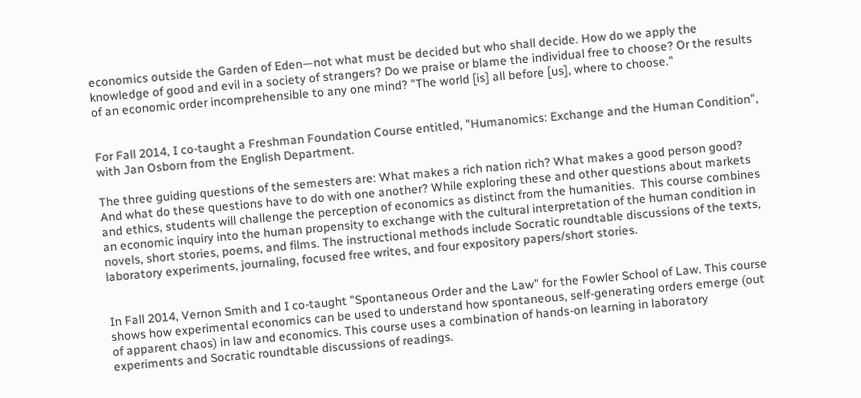economics outside the Garden of Eden—not what must be decided but who shall decide. How do we apply the knowledge of good and evil in a society of strangers? Do we praise or blame the individual free to choose? Or the results of an economic order incomprehensible to any one mind? "The world [is] all before [us], where to choose."


For Fall 2014, I co-taught a Freshman Foundation Course entitled, "Humanomics: Exchange and the Human Condition", with Jan Osborn from the English Department.

The three guiding questions of the semesters are: What makes a rich nation rich? What makes a good person good? And what do these questions have to do with one another? While exploring these and other questions about markets and ethics, students will challenge the perception of economics as distinct from the humanities.  This course combines an economic inquiry into the human propensity to exchange with the cultural interpretation of the human condition in novels, short stories, poems, and films. The instructional methods include Socratic roundtable discussions of the texts, laboratory experiments, journaling, focused free writes, and four expository papers/short stories.


In Fall 2014, Vernon Smith and I co-taught "Spontaneous Order and the Law" for the Fowler School of Law. This course shows how experimental economics can be used to understand how spontaneous, self-generating orders emerge (out of apparent chaos) in law and economics. This course uses a combination of hands-on learning in laboratory experiments and Socratic roundtable discussions of readings.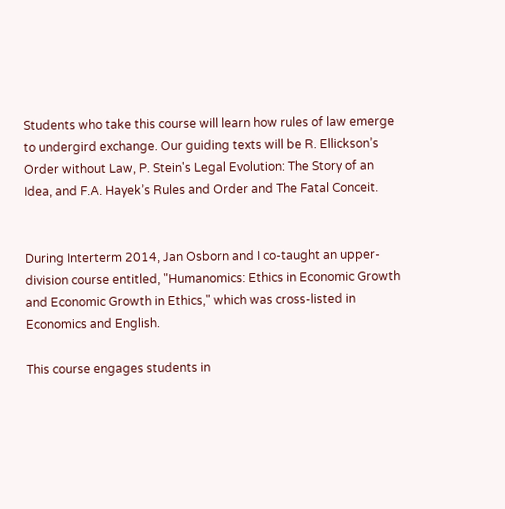Students who take this course will learn how rules of law emerge to undergird exchange. Our guiding texts will be R. Ellickson’s Order without Law, P. Stein's Legal Evolution: The Story of an Idea, and F.A. Hayek’s Rules and Order and The Fatal Conceit.


During Interterm 2014, Jan Osborn and I co-taught an upper-division course entitled, "Humanomics: Ethics in Economic Growth and Economic Growth in Ethics," which was cross-listed in Economics and English.

This course engages students in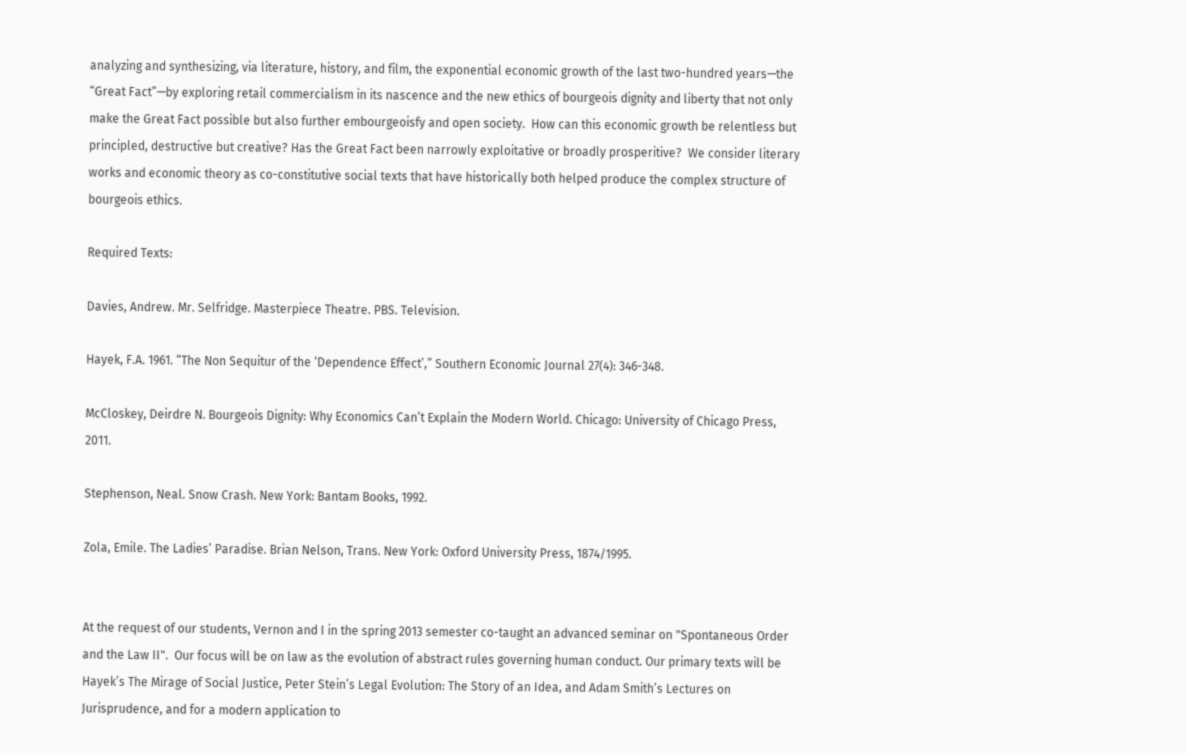analyzing and synthesizing, via literature, history, and film, the exponential economic growth of the last two-hundred years—the “Great Fact”—by exploring retail commercialism in its nascence and the new ethics of bourgeois dignity and liberty that not only make the Great Fact possible but also further embourgeoisfy and open society.  How can this economic growth be relentless but principled, destructive but creative? Has the Great Fact been narrowly exploitative or broadly prosperitive?  We consider literary works and economic theory as co-constitutive social texts that have historically both helped produce the complex structure of bourgeois ethics.

Required Texts:

Davies, Andrew. Mr. Selfridge. Masterpiece Theatre. PBS. Television.

Hayek, F.A. 1961. “The Non Sequitur of the ‘Dependence Effect’,” Southern Economic Journal 27(4): 346-348.

McCloskey, Deirdre N. Bourgeois Dignity: Why Economics Can’t Explain the Modern World. Chicago: University of Chicago Press, 2011.

Stephenson, Neal. Snow Crash. New York: Bantam Books, 1992.

Zola, Emile. The Ladies’ Paradise. Brian Nelson, Trans. New York: Oxford University Press, 1874/1995.


At the request of our students, Vernon and I in the spring 2013 semester co-taught an advanced seminar on "Spontaneous Order and the Law II".  Our focus will be on law as the evolution of abstract rules governing human conduct. Our primary texts will be Hayek’s The Mirage of Social Justice, Peter Stein’s Legal Evolution: The Story of an Idea, and Adam Smith’s Lectures on Jurisprudence, and for a modern application to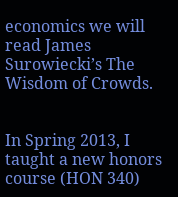economics we will read James Surowiecki’s The Wisdom of Crowds.


In Spring 2013, I taught a new honors course (HON 340)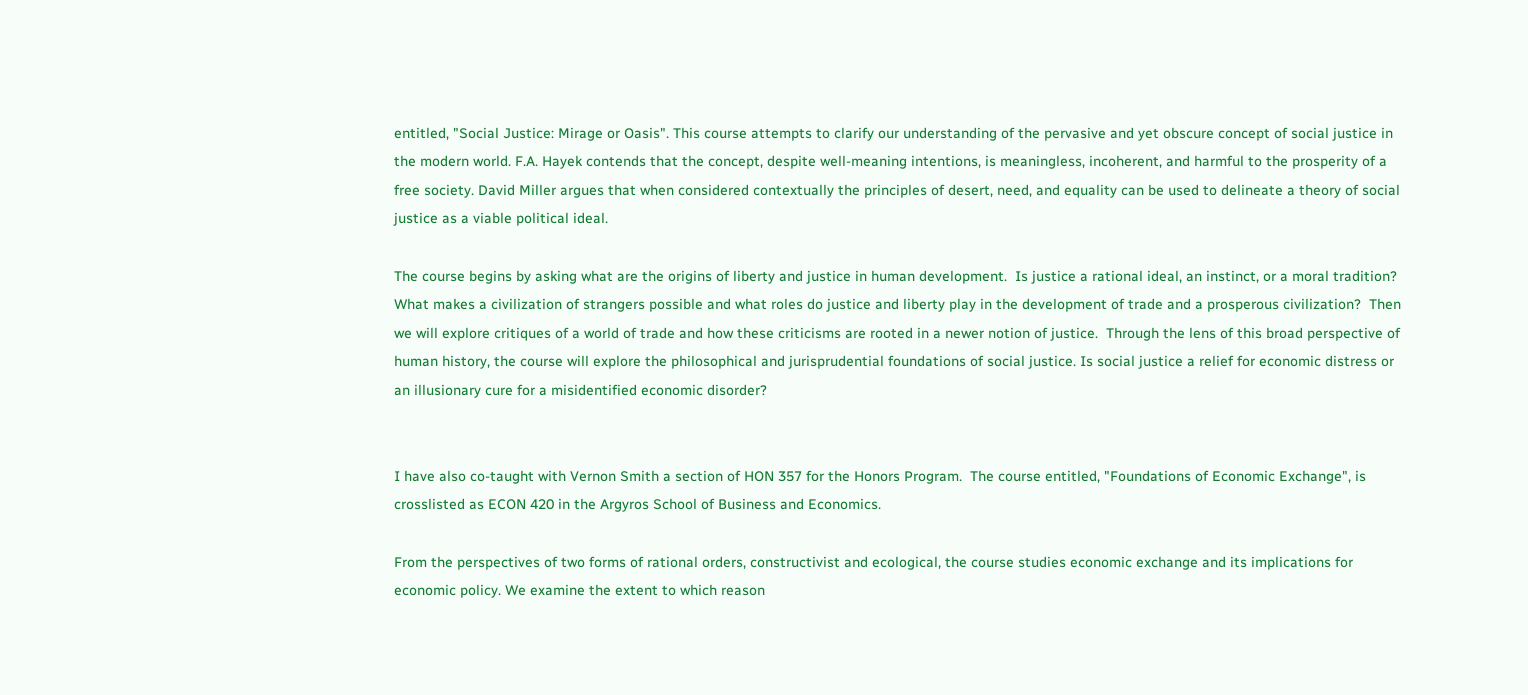entitled, "Social Justice: Mirage or Oasis". This course attempts to clarify our understanding of the pervasive and yet obscure concept of social justice in the modern world. F.A. Hayek contends that the concept, despite well-meaning intentions, is meaningless, incoherent, and harmful to the prosperity of a free society. David Miller argues that when considered contextually the principles of desert, need, and equality can be used to delineate a theory of social justice as a viable political ideal.

The course begins by asking what are the origins of liberty and justice in human development.  Is justice a rational ideal, an instinct, or a moral tradition? What makes a civilization of strangers possible and what roles do justice and liberty play in the development of trade and a prosperous civilization?  Then we will explore critiques of a world of trade and how these criticisms are rooted in a newer notion of justice.  Through the lens of this broad perspective of human history, the course will explore the philosophical and jurisprudential foundations of social justice. Is social justice a relief for economic distress or an illusionary cure for a misidentified economic disorder?


I have also co-taught with Vernon Smith a section of HON 357 for the Honors Program.  The course entitled, "Foundations of Economic Exchange", is crosslisted as ECON 420 in the Argyros School of Business and Economics.

From the perspectives of two forms of rational orders, constructivist and ecological, the course studies economic exchange and its implications for economic policy. We examine the extent to which reason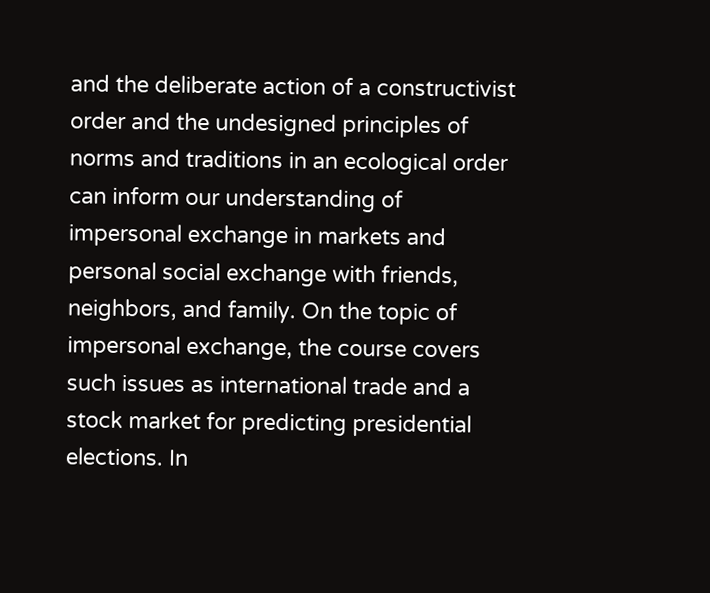and the deliberate action of a constructivist order and the undesigned principles of norms and traditions in an ecological order can inform our understanding of impersonal exchange in markets and personal social exchange with friends, neighbors, and family. On the topic of impersonal exchange, the course covers such issues as international trade and a stock market for predicting presidential elections. In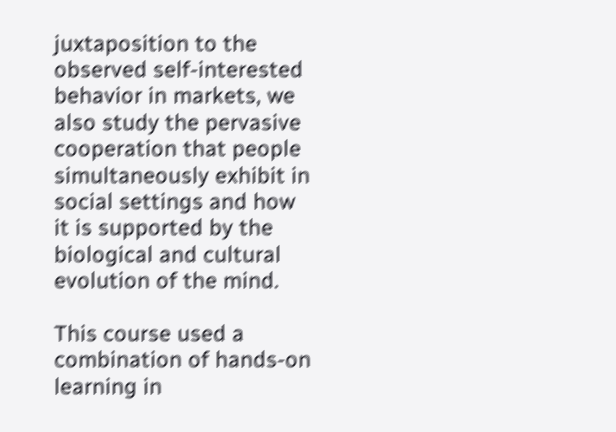juxtaposition to the observed self-interested behavior in markets, we also study the pervasive cooperation that people simultaneously exhibit in social settings and how it is supported by the biological and cultural evolution of the mind.

This course used a combination of hands-on learning in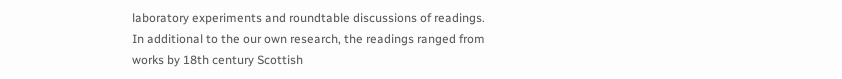laboratory experiments and roundtable discussions of readings. In additional to the our own research, the readings ranged from works by 18th century Scottish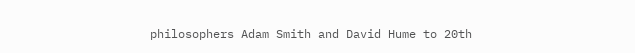philosophers Adam Smith and David Hume to 20th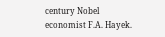century Nobel economist F.A. Hayek.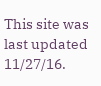This site was last updated 11/27/16.